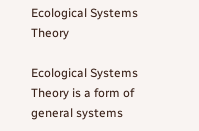Ecological Systems Theory

Ecological Systems Theory is a form of general systems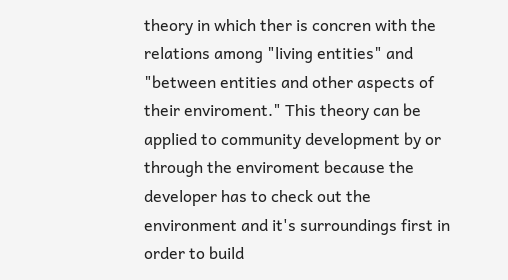theory in which ther is concren with the relations among "living entities" and "between entities and other aspects of their enviroment." This theory can be applied to community development by or through the enviroment because the developer has to check out the environment and it's surroundings first in order to build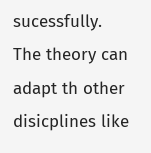sucessfully. The theory can adapt th other disicplines like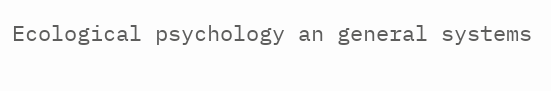Ecological psychology an general systems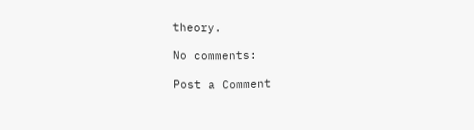theory.

No comments:

Post a Comment